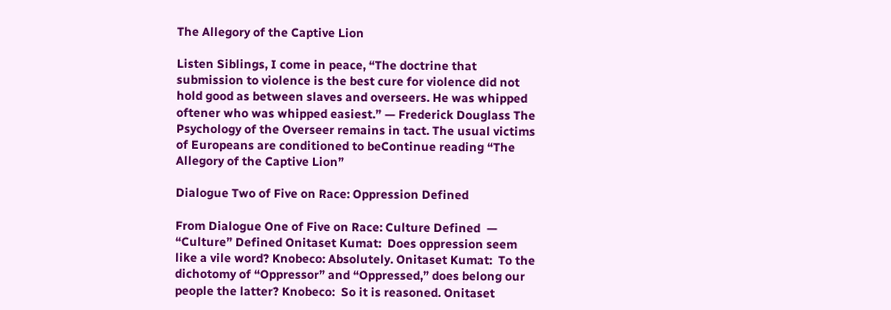The Allegory of the Captive Lion

Listen Siblings, I come in peace, “The doctrine that submission to violence is the best cure for violence did not hold good as between slaves and overseers. He was whipped oftener who was whipped easiest.” — Frederick Douglass The Psychology of the Overseer remains in tact. The usual victims of Europeans are conditioned to beContinue reading “The Allegory of the Captive Lion”

Dialogue Two of Five on Race: Oppression Defined

From Dialogue One of Five on Race: Culture Defined  — “Culture” Defined Onitaset Kumat:  Does oppression seem like a vile word? Knobeco: Absolutely. Onitaset Kumat:  To the dichotomy of “Oppressor” and “Oppressed,” does belong our people the latter? Knobeco:  So it is reasoned. Onitaset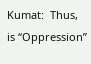Kumat:  Thus, is “Oppression”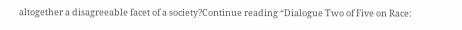altogether a disagreeable facet of a society?Continue reading “Dialogue Two of Five on Race: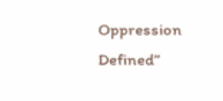Oppression Defined”